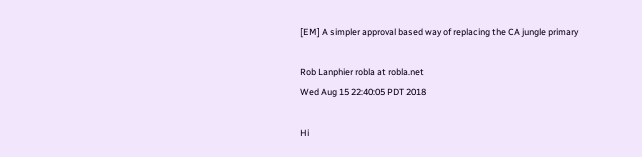[EM] A simpler approval based way of replacing the CA jungle primary

Rob Lanphier robla at robla.net
Wed Aug 15 22:40:05 PDT 2018

Hi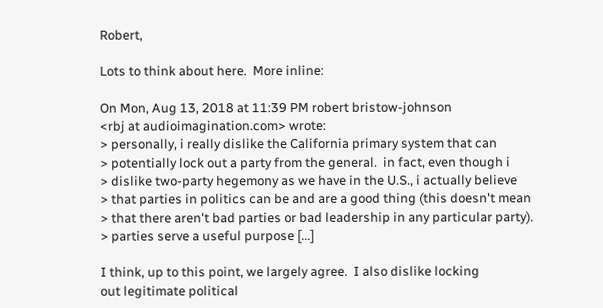Robert,

Lots to think about here.  More inline:

On Mon, Aug 13, 2018 at 11:39 PM robert bristow-johnson
<rbj at audioimagination.com> wrote:
> personally, i really dislike the California primary system that can
> potentially lock out a party from the general.  in fact, even though i
> dislike two-party hegemony as we have in the U.S., i actually believe
> that parties in politics can be and are a good thing (this doesn't mean
> that there aren't bad parties or bad leadership in any particular party).
> parties serve a useful purpose [...]

I think, up to this point, we largely agree.  I also dislike locking
out legitimate political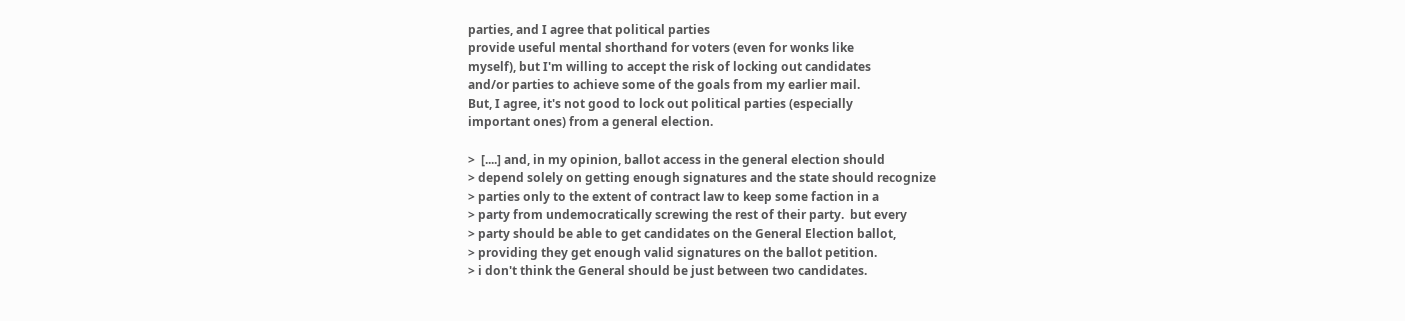parties, and I agree that political parties
provide useful mental shorthand for voters (even for wonks like
myself), but I'm willing to accept the risk of locking out candidates
and/or parties to achieve some of the goals from my earlier mail.
But, I agree, it's not good to lock out political parties (especially
important ones) from a general election.

>  [....] and, in my opinion, ballot access in the general election should
> depend solely on getting enough signatures and the state should recognize
> parties only to the extent of contract law to keep some faction in a
> party from undemocratically screwing the rest of their party.  but every
> party should be able to get candidates on the General Election ballot,
> providing they get enough valid signatures on the ballot petition.
> i don't think the General should be just between two candidates.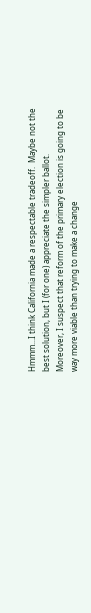Hmmm...I think California made a respectable tradeoff.  Maybe not the
best solution, but I (for one) appreciate the simpler ballot.
Moreover, I suspect that reform of the primary election is going to be
way more viable than trying to make a change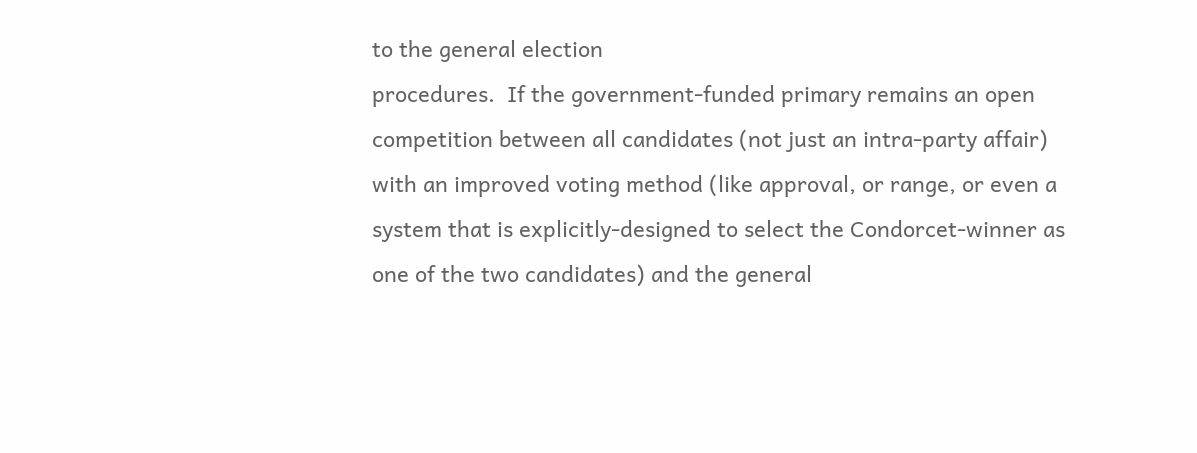to the general election
procedures.  If the government-funded primary remains an open
competition between all candidates (not just an intra-party affair)
with an improved voting method (like approval, or range, or even a
system that is explicitly-designed to select the Condorcet-winner as
one of the two candidates) and the general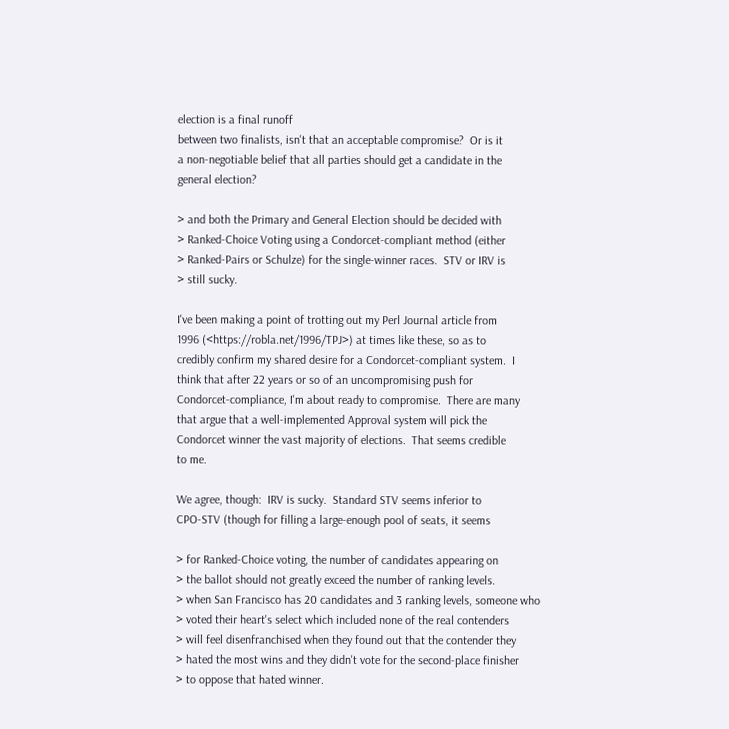election is a final runoff
between two finalists, isn't that an acceptable compromise?  Or is it
a non-negotiable belief that all parties should get a candidate in the
general election?

> and both the Primary and General Election should be decided with
> Ranked-Choice Voting using a Condorcet-compliant method (either
> Ranked-Pairs or Schulze) for the single-winner races.  STV or IRV is
> still sucky.

I've been making a point of trotting out my Perl Journal article from
1996 (<https://robla.net/1996/TPJ>) at times like these, so as to
credibly confirm my shared desire for a Condorcet-compliant system.  I
think that after 22 years or so of an uncompromising push for
Condorcet-compliance, I'm about ready to compromise.  There are many
that argue that a well-implemented Approval system will pick the
Condorcet winner the vast majority of elections.  That seems credible
to me.

We agree, though:  IRV is sucky.  Standard STV seems inferior to
CPO-STV (though for filling a large-enough pool of seats, it seems

> for Ranked-Choice voting, the number of candidates appearing on
> the ballot should not greatly exceed the number of ranking levels.
> when San Francisco has 20 candidates and 3 ranking levels, someone who
> voted their heart's select which included none of the real contenders
> will feel disenfranchised when they found out that the contender they
> hated the most wins and they didn't vote for the second-place finisher
> to oppose that hated winner.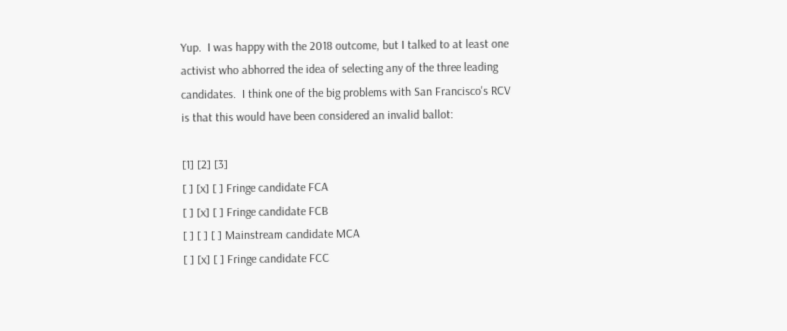Yup.  I was happy with the 2018 outcome, but I talked to at least one
activist who abhorred the idea of selecting any of the three leading
candidates.  I think one of the big problems with San Francisco's RCV
is that this would have been considered an invalid ballot:

[1] [2] [3]
[ ] [x] [ ] Fringe candidate FCA
[ ] [x] [ ] Fringe candidate FCB
[ ] [ ] [ ] Mainstream candidate MCA
[ ] [x] [ ] Fringe candidate FCC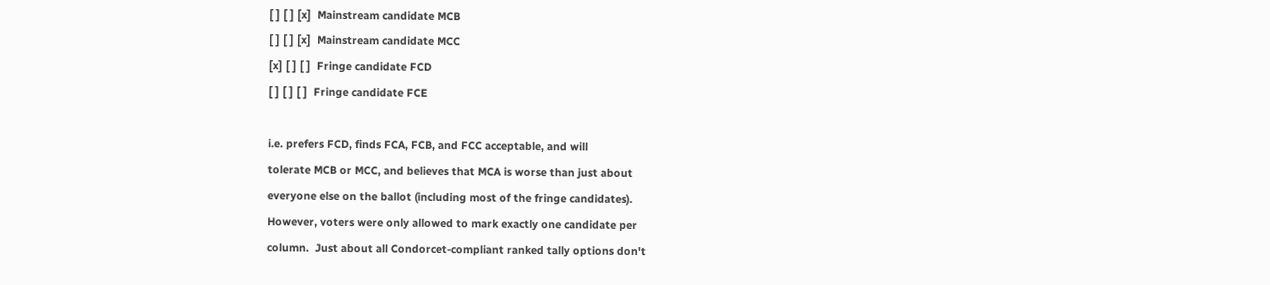[ ] [ ] [x]  Mainstream candidate MCB
[ ] [ ] [x]  Mainstream candidate MCC
[x] [ ] [ ]  Fringe candidate FCD
[ ] [ ] [ ]  Fringe candidate FCE

i.e. prefers FCD, finds FCA, FCB, and FCC acceptable, and will
tolerate MCB or MCC, and believes that MCA is worse than just about
everyone else on the ballot (including most of the fringe candidates).
However, voters were only allowed to mark exactly one candidate per
column.  Just about all Condorcet-compliant ranked tally options don't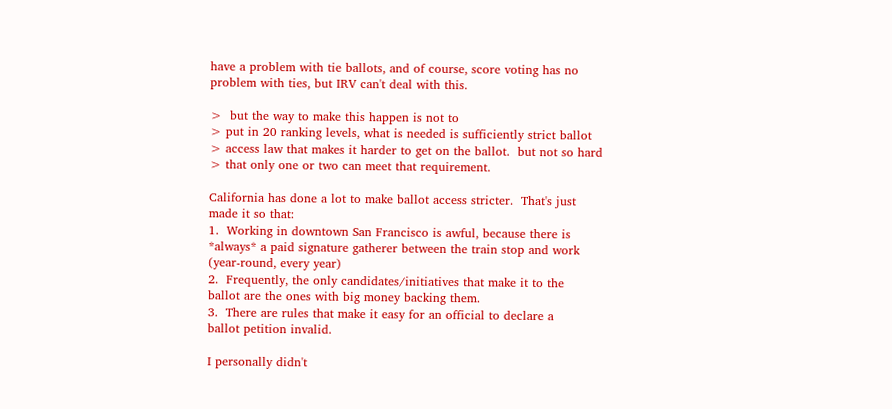have a problem with tie ballots, and of course, score voting has no
problem with ties, but IRV can't deal with this.

>  but the way to make this happen is not to
> put in 20 ranking levels, what is needed is sufficiently strict ballot
> access law that makes it harder to get on the ballot.  but not so hard
> that only one or two can meet that requirement.

California has done a lot to make ballot access stricter.  That's just
made it so that:
1.  Working in downtown San Francisco is awful, because there is
*always* a paid signature gatherer between the train stop and work
(year-round, every year)
2.  Frequently, the only candidates/initiatives that make it to the
ballot are the ones with big money backing them.
3.  There are rules that make it easy for an official to declare a
ballot petition invalid.

I personally didn't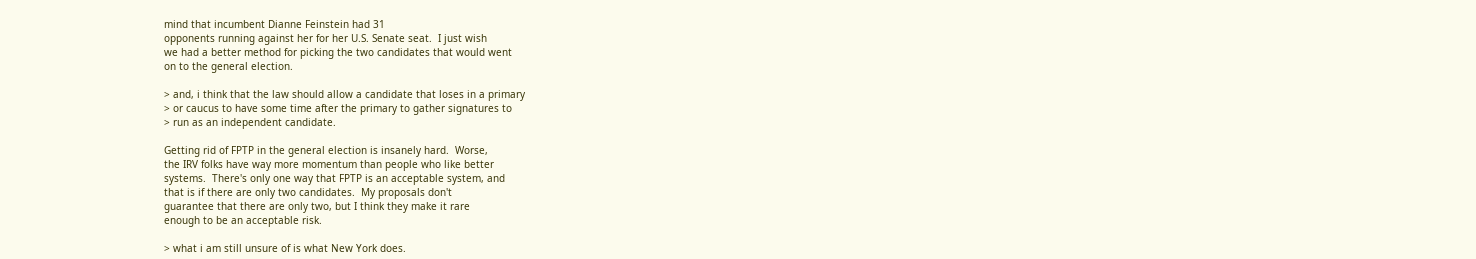mind that incumbent Dianne Feinstein had 31
opponents running against her for her U.S. Senate seat.  I just wish
we had a better method for picking the two candidates that would went
on to the general election.

> and, i think that the law should allow a candidate that loses in a primary
> or caucus to have some time after the primary to gather signatures to
> run as an independent candidate.

Getting rid of FPTP in the general election is insanely hard.  Worse,
the IRV folks have way more momentum than people who like better
systems.  There's only one way that FPTP is an acceptable system, and
that is if there are only two candidates.  My proposals don't
guarantee that there are only two, but I think they make it rare
enough to be an acceptable risk.

> what i am still unsure of is what New York does.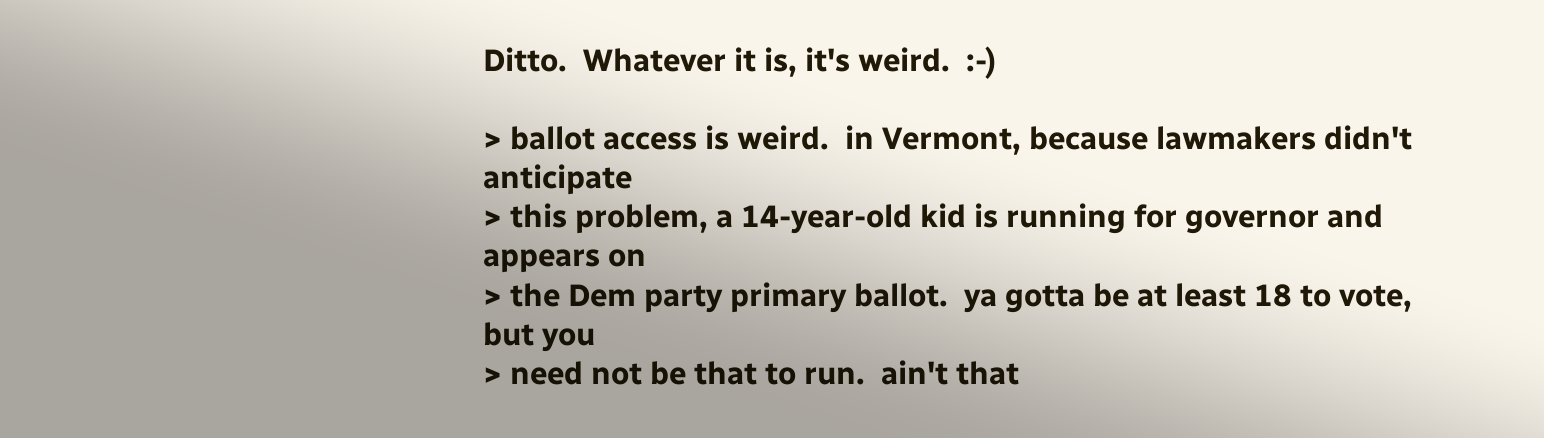Ditto.  Whatever it is, it's weird.  :-)

> ballot access is weird.  in Vermont, because lawmakers didn't anticipate
> this problem, a 14-year-old kid is running for governor and appears on
> the Dem party primary ballot.  ya gotta be at least 18 to vote, but you
> need not be that to run.  ain't that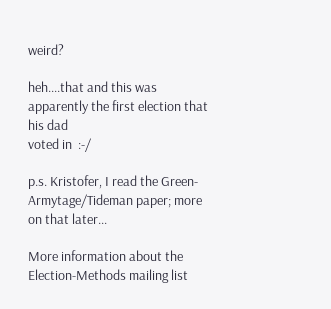weird?

heh....that and this was apparently the first election that his dad
voted in  :-/

p.s. Kristofer, I read the Green-Armytage/Tideman paper; more on that later...

More information about the Election-Methods mailing list